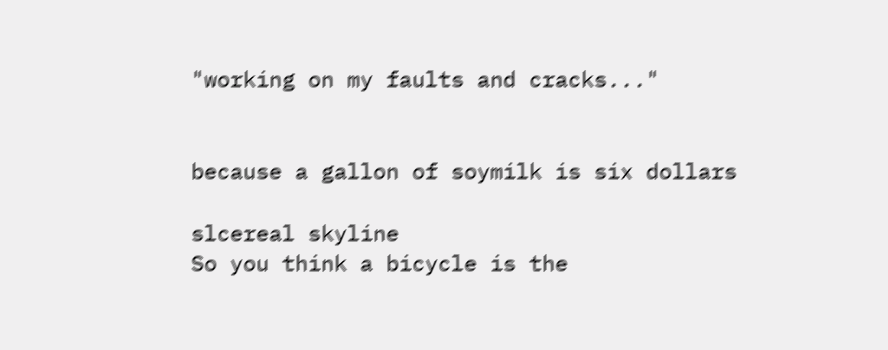"working on my faults and cracks..."


because a gallon of soymilk is six dollars

slcereal skyline
So you think a bicycle is the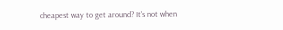cheapest way to get around? It's not when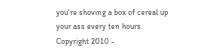you're shoving a box of cereal up your ass every ten hours.
Copyright 2010 -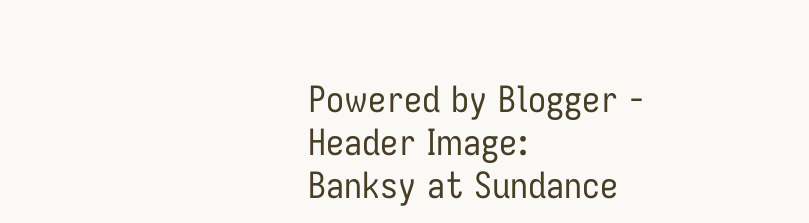Powered by Blogger - Header Image: Banksy at Sundance